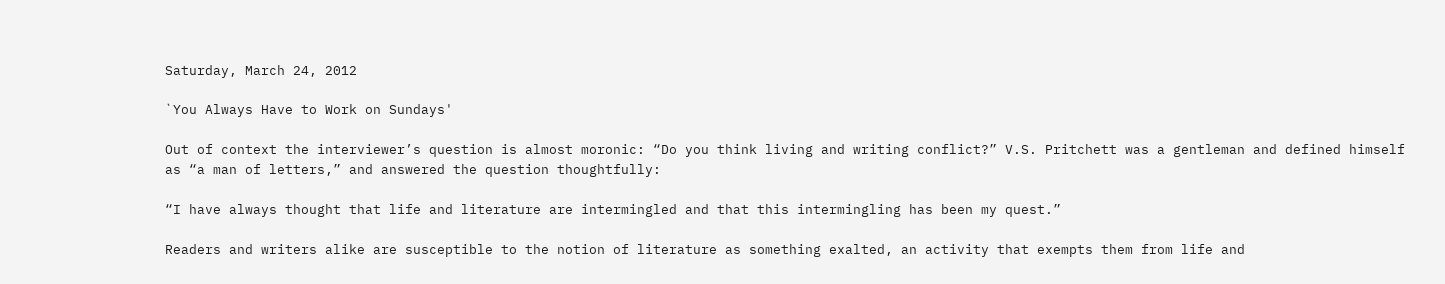Saturday, March 24, 2012

`You Always Have to Work on Sundays'

Out of context the interviewer’s question is almost moronic: “Do you think living and writing conflict?” V.S. Pritchett was a gentleman and defined himself as “a man of letters,” and answered the question thoughtfully:

“I have always thought that life and literature are intermingled and that this intermingling has been my quest.”

Readers and writers alike are susceptible to the notion of literature as something exalted, an activity that exempts them from life and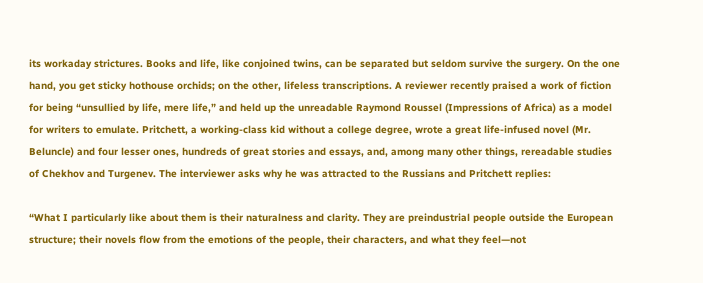its workaday strictures. Books and life, like conjoined twins, can be separated but seldom survive the surgery. On the one hand, you get sticky hothouse orchids; on the other, lifeless transcriptions. A reviewer recently praised a work of fiction for being “unsullied by life, mere life,” and held up the unreadable Raymond Roussel (Impressions of Africa) as a model for writers to emulate. Pritchett, a working-class kid without a college degree, wrote a great life-infused novel (Mr. Beluncle) and four lesser ones, hundreds of great stories and essays, and, among many other things, rereadable studies of Chekhov and Turgenev. The interviewer asks why he was attracted to the Russians and Pritchett replies:

“What I particularly like about them is their naturalness and clarity. They are preindustrial people outside the European structure; their novels flow from the emotions of the people, their characters, and what they feel—not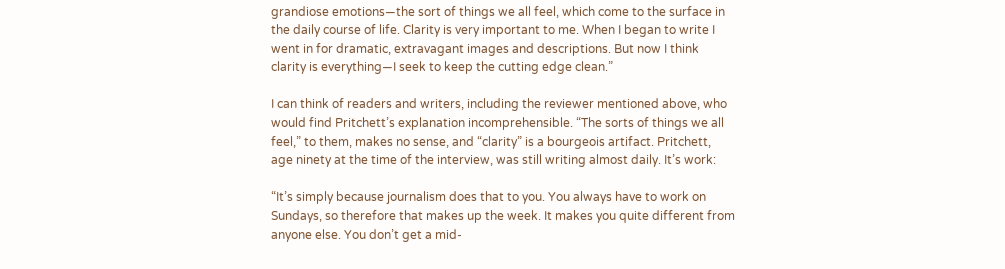grandiose emotions—the sort of things we all feel, which come to the surface in the daily course of life. Clarity is very important to me. When I began to write I went in for dramatic, extravagant images and descriptions. But now I think clarity is everything—I seek to keep the cutting edge clean.”

I can think of readers and writers, including the reviewer mentioned above, who would find Pritchett’s explanation incomprehensible. “The sorts of things we all feel,” to them, makes no sense, and “clarity” is a bourgeois artifact. Pritchett, age ninety at the time of the interview, was still writing almost daily. It’s work:

“It’s simply because journalism does that to you. You always have to work on Sundays, so therefore that makes up the week. It makes you quite different from anyone else. You don’t get a mid-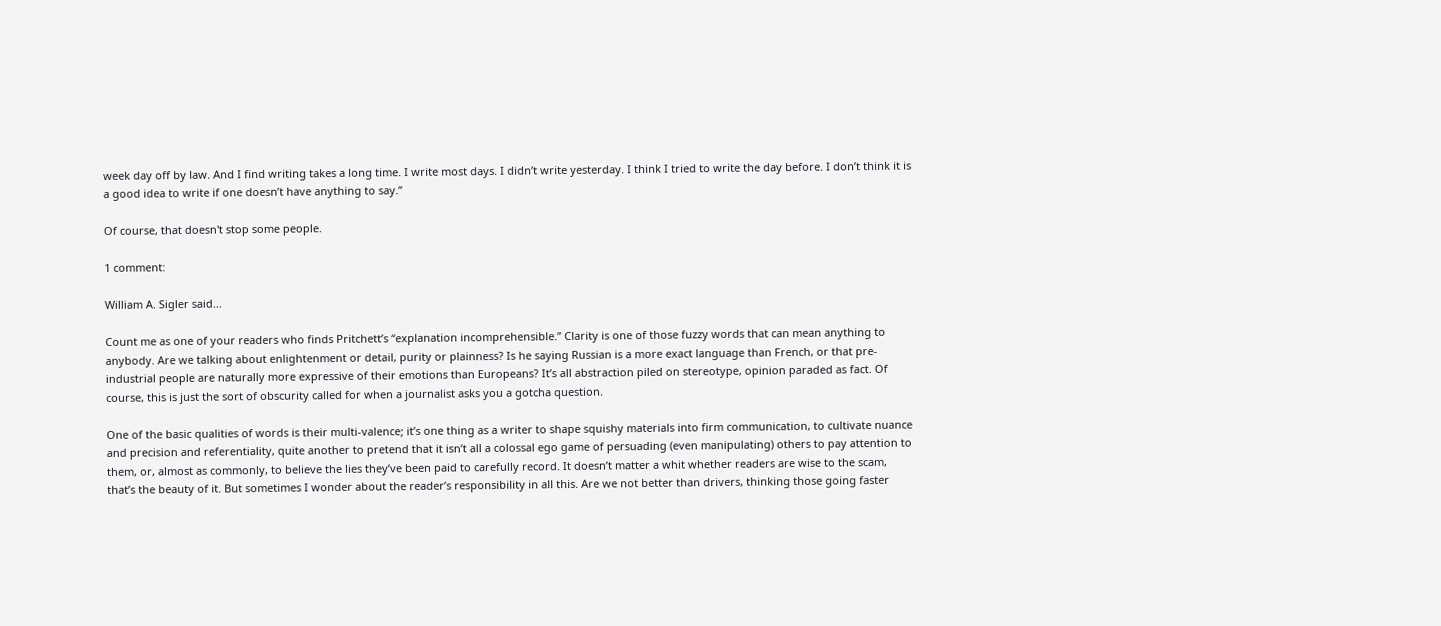week day off by law. And I find writing takes a long time. I write most days. I didn’t write yesterday. I think I tried to write the day before. I don’t think it is a good idea to write if one doesn’t have anything to say.”

Of course, that doesn't stop some people.

1 comment:

William A. Sigler said...

Count me as one of your readers who finds Pritchett’s “explanation incomprehensible.” Clarity is one of those fuzzy words that can mean anything to anybody. Are we talking about enlightenment or detail, purity or plainness? Is he saying Russian is a more exact language than French, or that pre-industrial people are naturally more expressive of their emotions than Europeans? It’s all abstraction piled on stereotype, opinion paraded as fact. Of course, this is just the sort of obscurity called for when a journalist asks you a gotcha question.

One of the basic qualities of words is their multi-valence; it’s one thing as a writer to shape squishy materials into firm communication, to cultivate nuance and precision and referentiality, quite another to pretend that it isn’t all a colossal ego game of persuading (even manipulating) others to pay attention to them, or, almost as commonly, to believe the lies they’ve been paid to carefully record. It doesn’t matter a whit whether readers are wise to the scam, that’s the beauty of it. But sometimes I wonder about the reader’s responsibility in all this. Are we not better than drivers, thinking those going faster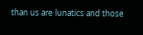than us are lunatics and those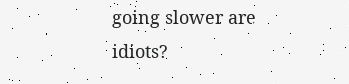going slower are idiots?